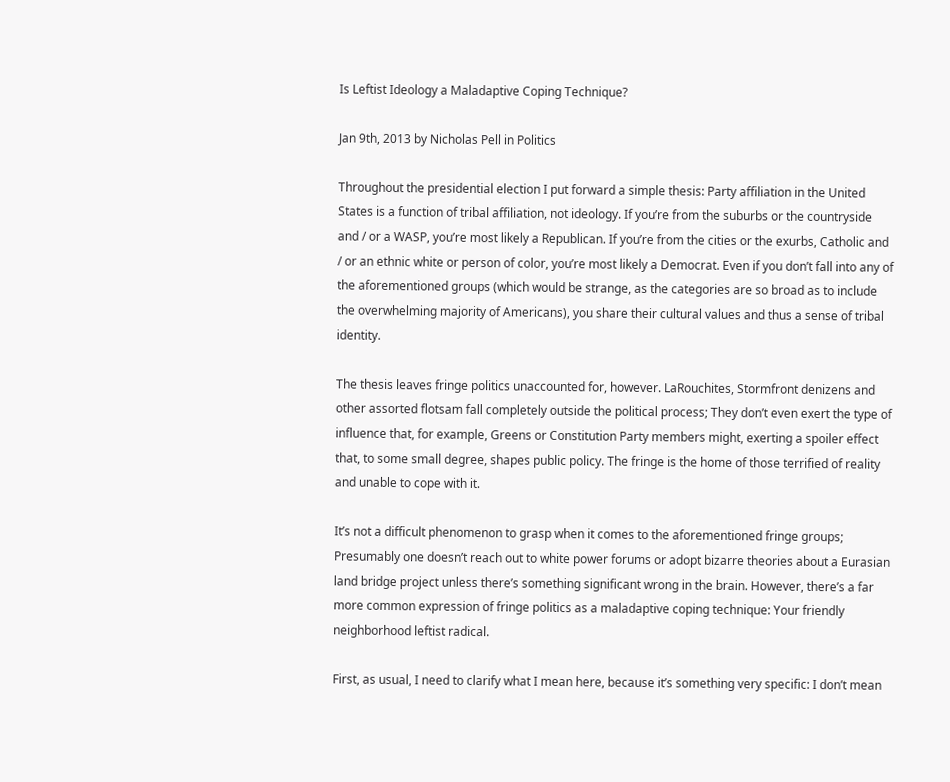Is Leftist Ideology a Maladaptive Coping Technique?

Jan 9th, 2013 by Nicholas Pell in Politics

Throughout the presidential election I put forward a simple thesis: Party affiliation in the United States is a function of tribal affiliation, not ideology. If you’re from the suburbs or the countryside and / or a WASP, you’re most likely a Republican. If you’re from the cities or the exurbs, Catholic and / or an ethnic white or person of color, you’re most likely a Democrat. Even if you don’t fall into any of the aforementioned groups (which would be strange, as the categories are so broad as to include the overwhelming majority of Americans), you share their cultural values and thus a sense of tribal identity.

The thesis leaves fringe politics unaccounted for, however. LaRouchites, Stormfront denizens and other assorted flotsam fall completely outside the political process; They don’t even exert the type of influence that, for example, Greens or Constitution Party members might, exerting a spoiler effect that, to some small degree, shapes public policy. The fringe is the home of those terrified of reality and unable to cope with it.

It’s not a difficult phenomenon to grasp when it comes to the aforementioned fringe groups; Presumably one doesn’t reach out to white power forums or adopt bizarre theories about a Eurasian land bridge project unless there’s something significant wrong in the brain. However, there’s a far more common expression of fringe politics as a maladaptive coping technique: Your friendly neighborhood leftist radical.

First, as usual, I need to clarify what I mean here, because it’s something very specific: I don’t mean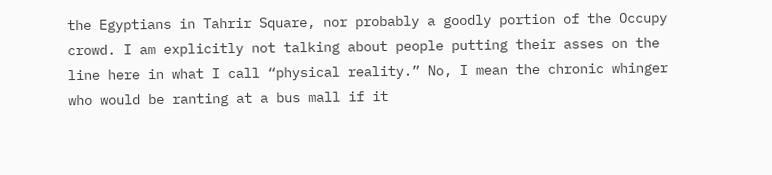the Egyptians in Tahrir Square, nor probably a goodly portion of the Occupy crowd. I am explicitly not talking about people putting their asses on the line here in what I call “physical reality.” No, I mean the chronic whinger who would be ranting at a bus mall if it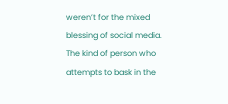weren’t for the mixed blessing of social media. The kind of person who attempts to bask in the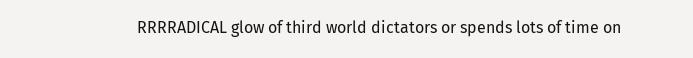RRRRADICAL glow of third world dictators or spends lots of time on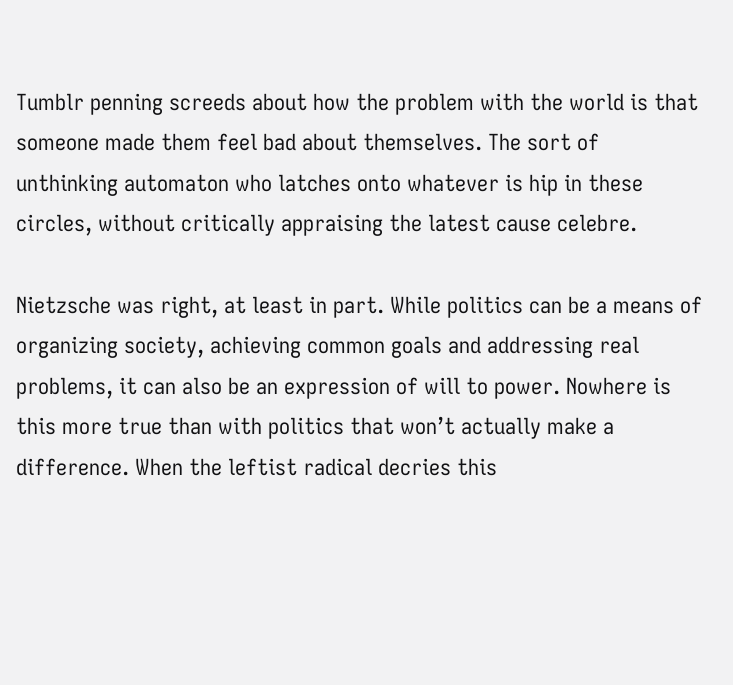Tumblr penning screeds about how the problem with the world is that someone made them feel bad about themselves. The sort of unthinking automaton who latches onto whatever is hip in these circles, without critically appraising the latest cause celebre.

Nietzsche was right, at least in part. While politics can be a means of organizing society, achieving common goals and addressing real problems, it can also be an expression of will to power. Nowhere is this more true than with politics that won’t actually make a difference. When the leftist radical decries this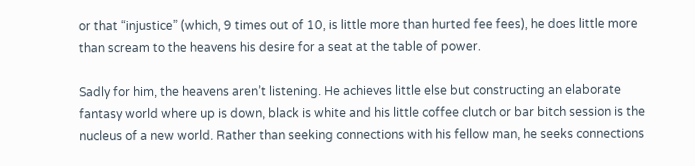or that “injustice” (which, 9 times out of 10, is little more than hurted fee fees), he does little more than scream to the heavens his desire for a seat at the table of power.

Sadly for him, the heavens aren’t listening. He achieves little else but constructing an elaborate fantasy world where up is down, black is white and his little coffee clutch or bar bitch session is the nucleus of a new world. Rather than seeking connections with his fellow man, he seeks connections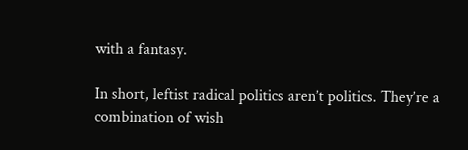with a fantasy.

In short, leftist radical politics aren’t politics. They’re a combination of wish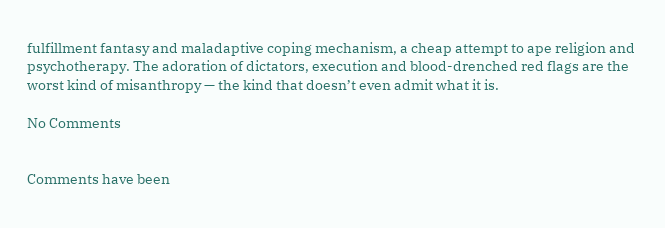fulfillment fantasy and maladaptive coping mechanism, a cheap attempt to ape religion and psychotherapy. The adoration of dictators, execution and blood-drenched red flags are the worst kind of misanthropy — the kind that doesn’t even admit what it is.

No Comments


Comments have been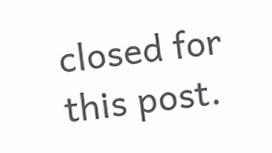closed for this post.